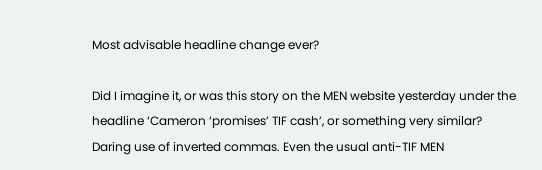Most advisable headline change ever?

Did I imagine it, or was this story on the MEN website yesterday under the headline ‘Cameron ‘promises’ TIF cash’, or something very similar? Daring use of inverted commas. Even the usual anti-TIF MEN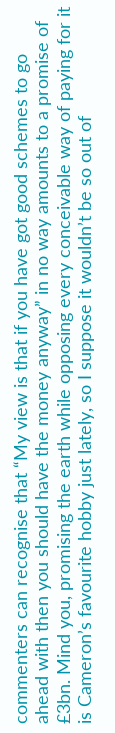commenters can recognise that “My view is that if you have got good schemes to go ahead with then you should have the money anyway” in no way amounts to a promise of £3bn. Mind you, promising the earth while opposing every conceivable way of paying for it is Cameron’s favourite hobby just lately, so I suppose it wouldn’t be so out of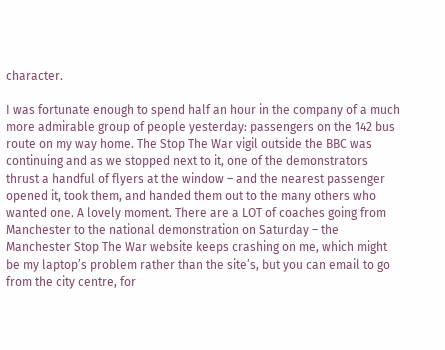character.

I was fortunate enough to spend half an hour in the company of a much more admirable group of people yesterday: passengers on the 142 bus route on my way home. The Stop The War vigil outside the BBC was continuing and as we stopped next to it, one of the demonstrators thrust a handful of flyers at the window – and the nearest passenger opened it, took them, and handed them out to the many others who wanted one. A lovely moment. There are a LOT of coaches going from Manchester to the national demonstration on Saturday – the Manchester Stop The War website keeps crashing on me, which might be my laptop’s problem rather than the site’s, but you can email to go from the city centre, for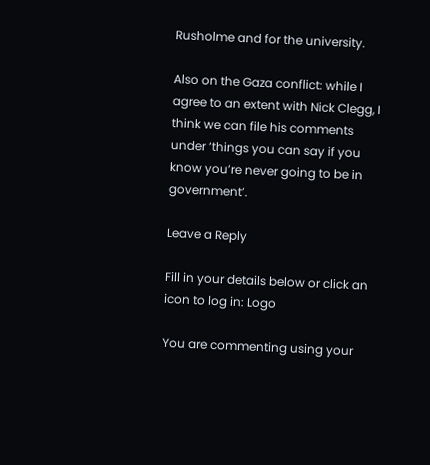Rusholme and for the university.

Also on the Gaza conflict: while I agree to an extent with Nick Clegg, I think we can file his comments under ‘things you can say if you know you’re never going to be in government’.

Leave a Reply

Fill in your details below or click an icon to log in: Logo

You are commenting using your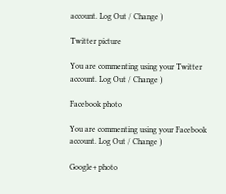account. Log Out / Change )

Twitter picture

You are commenting using your Twitter account. Log Out / Change )

Facebook photo

You are commenting using your Facebook account. Log Out / Change )

Google+ photo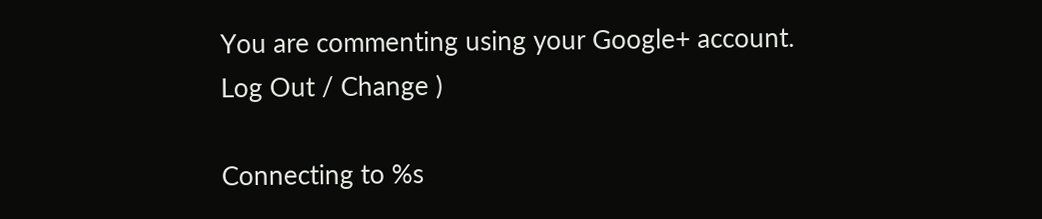You are commenting using your Google+ account. Log Out / Change )

Connecting to %s